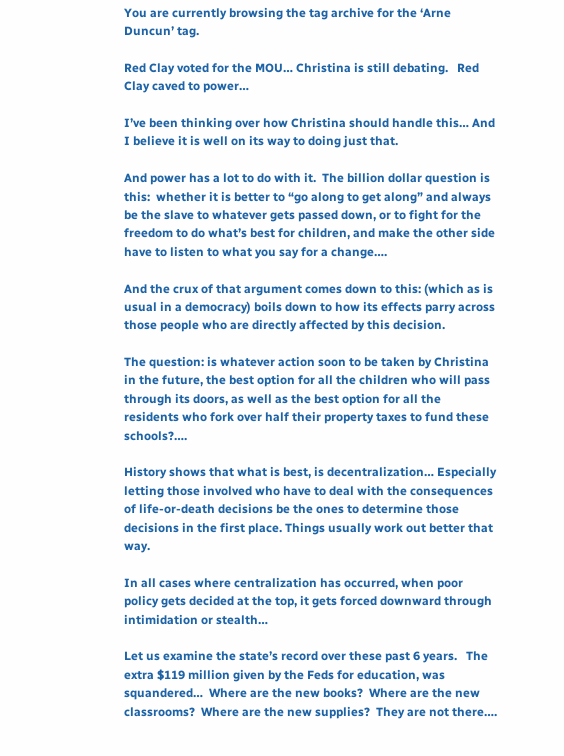You are currently browsing the tag archive for the ‘Arne Duncun’ tag.

Red Clay voted for the MOU… Christina is still debating.   Red Clay caved to power…

I’ve been thinking over how Christina should handle this… And I believe it is well on its way to doing just that.

And power has a lot to do with it.  The billion dollar question is this:  whether it is better to “go along to get along” and always be the slave to whatever gets passed down, or to fight for the freedom to do what’s best for children, and make the other side have to listen to what you say for a change….

And the crux of that argument comes down to this: (which as is usual in a democracy) boils down to how its effects parry across those people who are directly affected by this decision.

The question: is whatever action soon to be taken by Christina in the future, the best option for all the children who will pass through its doors, as well as the best option for all the residents who fork over half their property taxes to fund these schools?….

History shows that what is best, is decentralization… Especially letting those involved who have to deal with the consequences of life-or-death decisions be the ones to determine those decisions in the first place. Things usually work out better that way.

In all cases where centralization has occurred, when poor policy gets decided at the top, it gets forced downward through intimidation or stealth…

Let us examine the state’s record over these past 6 years.   The extra $119 million given by the Feds for education, was squandered…  Where are the new books?  Where are the new classrooms?  Where are the new supplies?  They are not there….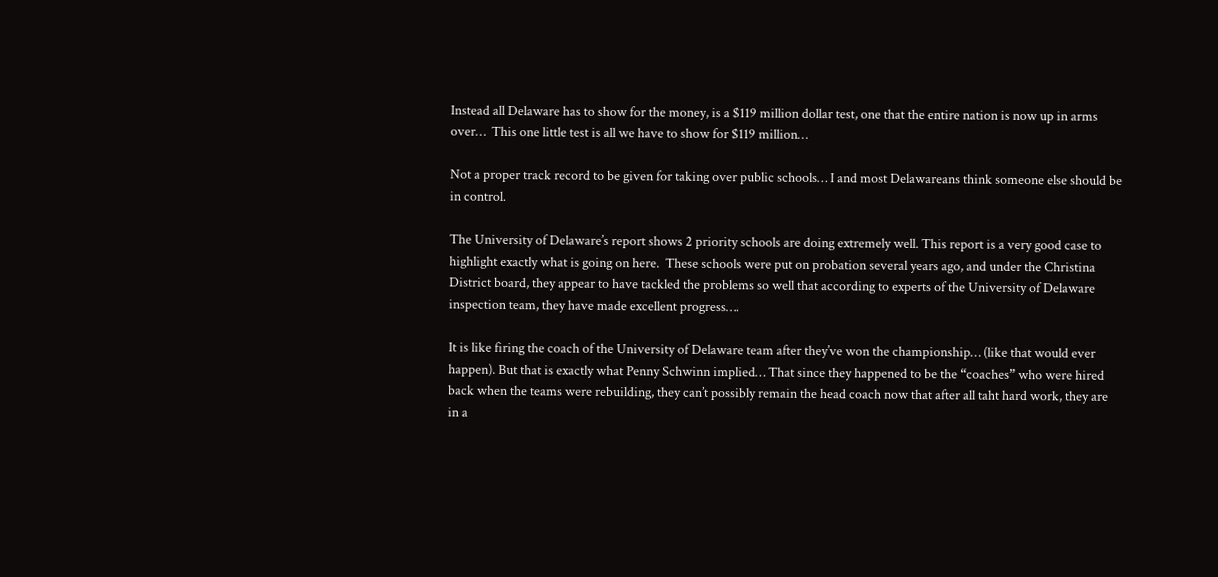Instead all Delaware has to show for the money, is a $119 million dollar test, one that the entire nation is now up in arms over…  This one little test is all we have to show for $119 million…

Not a proper track record to be given for taking over public schools… I and most Delawareans think someone else should be in control.

The University of Delaware’s report shows 2 priority schools are doing extremely well. This report is a very good case to highlight exactly what is going on here.  These schools were put on probation several years ago, and under the Christina District board, they appear to have tackled the problems so well that according to experts of the University of Delaware inspection team, they have made excellent progress….

It is like firing the coach of the University of Delaware team after they’ve won the championship… (like that would ever happen). But that is exactly what Penny Schwinn implied… That since they happened to be the “coaches” who were hired back when the teams were rebuilding, they can’t possibly remain the head coach now that after all taht hard work, they are in a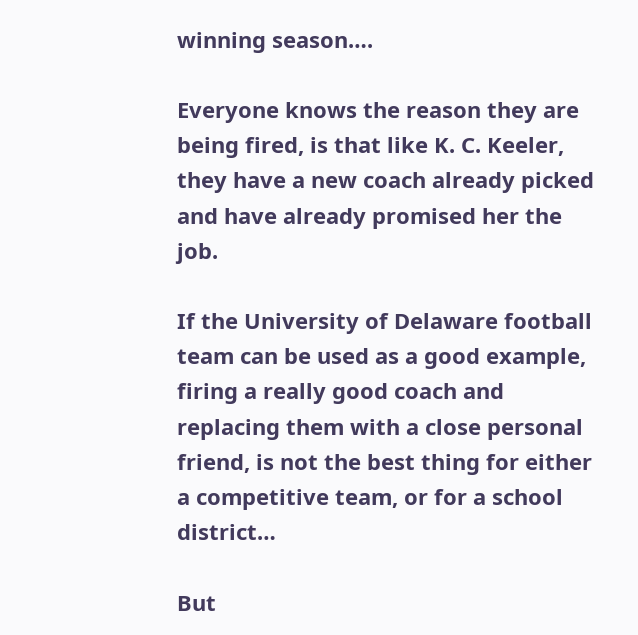winning season….

Everyone knows the reason they are being fired, is that like K. C. Keeler, they have a new coach already picked and have already promised her the job.

If the University of Delaware football team can be used as a good example, firing a really good coach and replacing them with a close personal friend, is not the best thing for either a competitive team, or for a school district…

But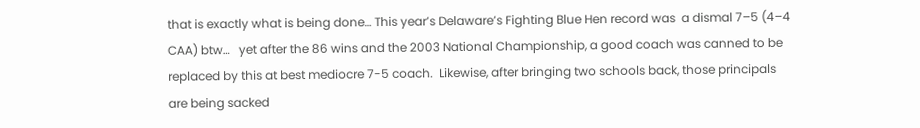that is exactly what is being done… This year’s Delaware’s Fighting Blue Hen record was  a dismal 7–5 (4–4 CAA) btw…   yet after the 86 wins and the 2003 National Championship, a good coach was canned to be replaced by this at best mediocre 7-5 coach.  Likewise, after bringing two schools back, those principals are being sacked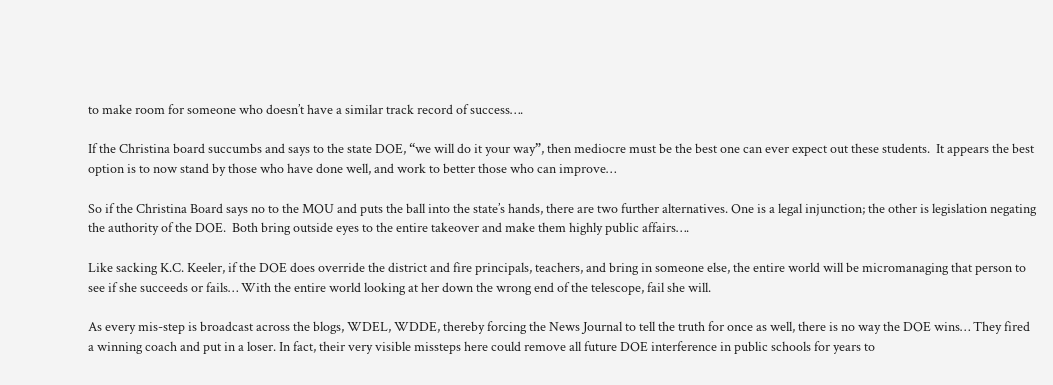to make room for someone who doesn’t have a similar track record of success….

If the Christina board succumbs and says to the state DOE, “we will do it your way”, then mediocre must be the best one can ever expect out these students.  It appears the best option is to now stand by those who have done well, and work to better those who can improve…

So if the Christina Board says no to the MOU and puts the ball into the state’s hands, there are two further alternatives. One is a legal injunction; the other is legislation negating the authority of the DOE.  Both bring outside eyes to the entire takeover and make them highly public affairs….

Like sacking K.C. Keeler, if the DOE does override the district and fire principals, teachers, and bring in someone else, the entire world will be micromanaging that person to see if she succeeds or fails… With the entire world looking at her down the wrong end of the telescope, fail she will.

As every mis-step is broadcast across the blogs, WDEL, WDDE, thereby forcing the News Journal to tell the truth for once as well, there is no way the DOE wins… They fired a winning coach and put in a loser. In fact, their very visible missteps here could remove all future DOE interference in public schools for years to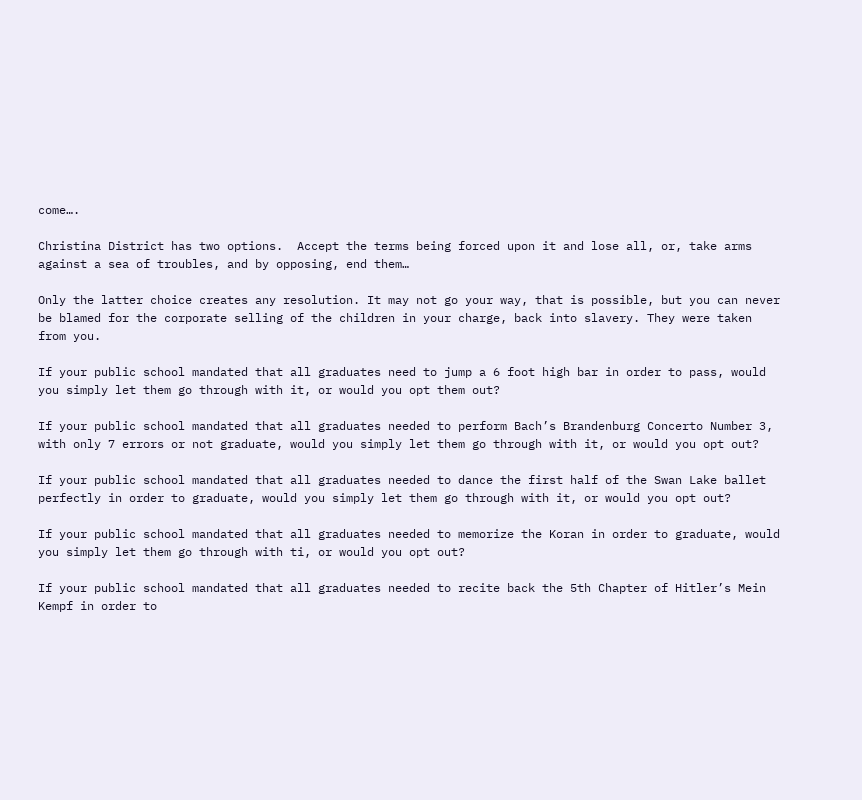come….

Christina District has two options.  Accept the terms being forced upon it and lose all, or, take arms against a sea of troubles, and by opposing, end them…

Only the latter choice creates any resolution. It may not go your way, that is possible, but you can never be blamed for the corporate selling of the children in your charge, back into slavery. They were taken from you.

If your public school mandated that all graduates need to jump a 6 foot high bar in order to pass, would you simply let them go through with it, or would you opt them out?

If your public school mandated that all graduates needed to perform Bach’s Brandenburg Concerto Number 3, with only 7 errors or not graduate, would you simply let them go through with it, or would you opt out?

If your public school mandated that all graduates needed to dance the first half of the Swan Lake ballet perfectly in order to graduate, would you simply let them go through with it, or would you opt out?

If your public school mandated that all graduates needed to memorize the Koran in order to graduate, would you simply let them go through with ti, or would you opt out?

If your public school mandated that all graduates needed to recite back the 5th Chapter of Hitler’s Mein Kempf in order to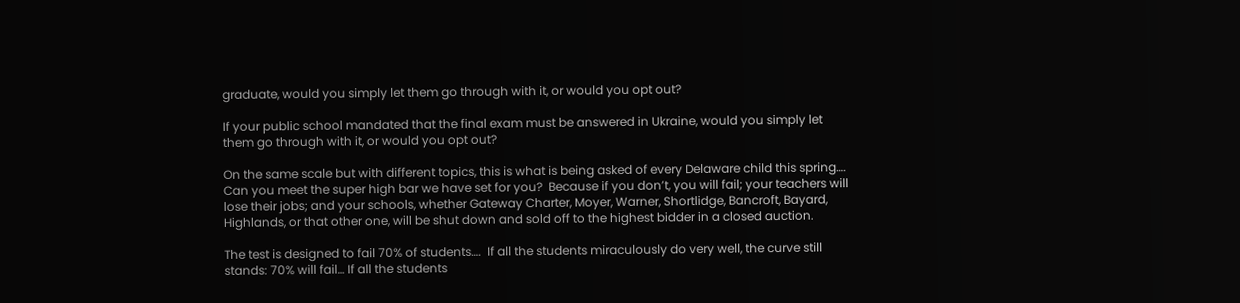graduate, would you simply let them go through with it, or would you opt out?

If your public school mandated that the final exam must be answered in Ukraine, would you simply let them go through with it, or would you opt out?

On the same scale but with different topics, this is what is being asked of every Delaware child this spring….  Can you meet the super high bar we have set for you?  Because if you don’t, you will fail; your teachers will lose their jobs; and your schools, whether Gateway Charter, Moyer, Warner, Shortlidge, Bancroft, Bayard, Highlands, or that other one, will be shut down and sold off to the highest bidder in a closed auction.

The test is designed to fail 70% of students….  If all the students miraculously do very well, the curve still stands: 70% will fail… If all the students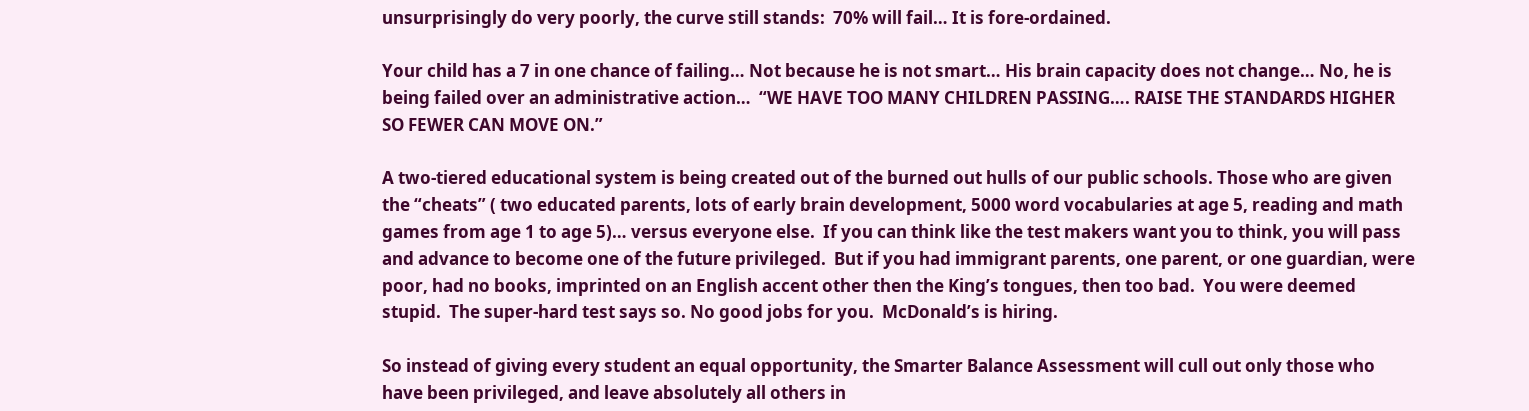unsurprisingly do very poorly, the curve still stands:  70% will fail… It is fore-ordained.

Your child has a 7 in one chance of failing… Not because he is not smart… His brain capacity does not change… No, he is being failed over an administrative action…  “WE HAVE TOO MANY CHILDREN PASSING…. RAISE THE STANDARDS HIGHER SO FEWER CAN MOVE ON.”

A two-tiered educational system is being created out of the burned out hulls of our public schools. Those who are given the “cheats” ( two educated parents, lots of early brain development, 5000 word vocabularies at age 5, reading and math games from age 1 to age 5)… versus everyone else.  If you can think like the test makers want you to think, you will pass and advance to become one of the future privileged.  But if you had immigrant parents, one parent, or one guardian, were poor, had no books, imprinted on an English accent other then the King’s tongues, then too bad.  You were deemed stupid.  The super-hard test says so. No good jobs for you.  McDonald’s is hiring.

So instead of giving every student an equal opportunity, the Smarter Balance Assessment will cull out only those who have been privileged, and leave absolutely all others in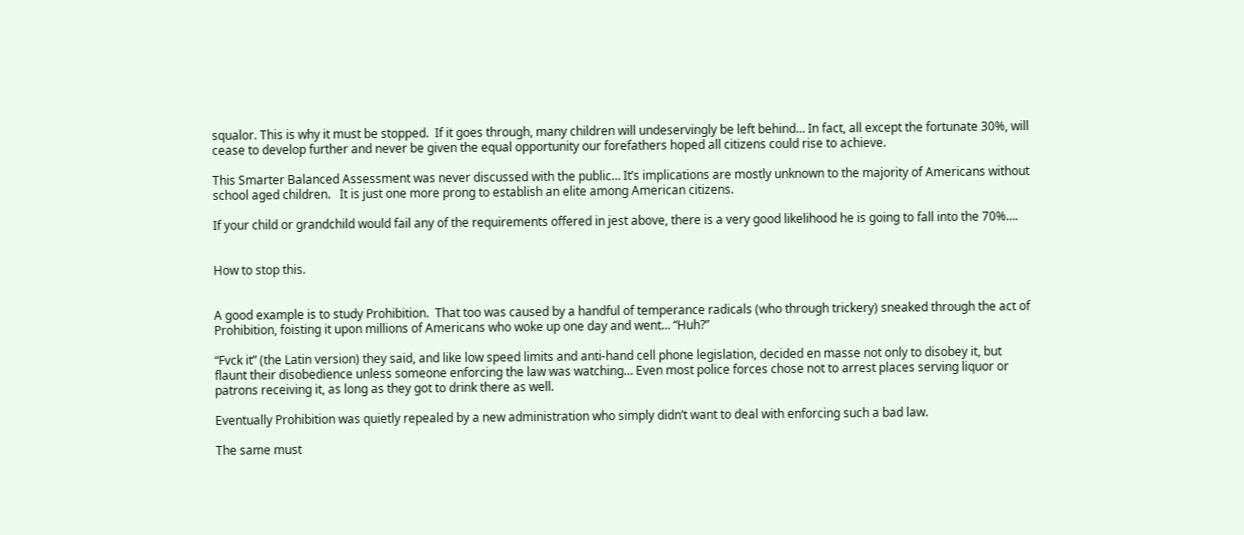squalor. This is why it must be stopped.  If it goes through, many children will undeservingly be left behind… In fact, all except the fortunate 30%, will cease to develop further and never be given the equal opportunity our forefathers hoped all citizens could rise to achieve.

This Smarter Balanced Assessment was never discussed with the public… It’s implications are mostly unknown to the majority of Americans without school aged children.   It is just one more prong to establish an elite among American citizens.

If your child or grandchild would fail any of the requirements offered in jest above, there is a very good likelihood he is going to fall into the 70%….


How to stop this.


A good example is to study Prohibition.  That too was caused by a handful of temperance radicals (who through trickery) sneaked through the act of Prohibition, foisting it upon millions of Americans who woke up one day and went… “Huh?”

“Fvck it” (the Latin version) they said, and like low speed limits and anti-hand cell phone legislation, decided en masse not only to disobey it, but flaunt their disobedience unless someone enforcing the law was watching… Even most police forces chose not to arrest places serving liquor or patrons receiving it, as long as they got to drink there as well.

Eventually Prohibition was quietly repealed by a new administration who simply didn’t want to deal with enforcing such a bad law.

The same must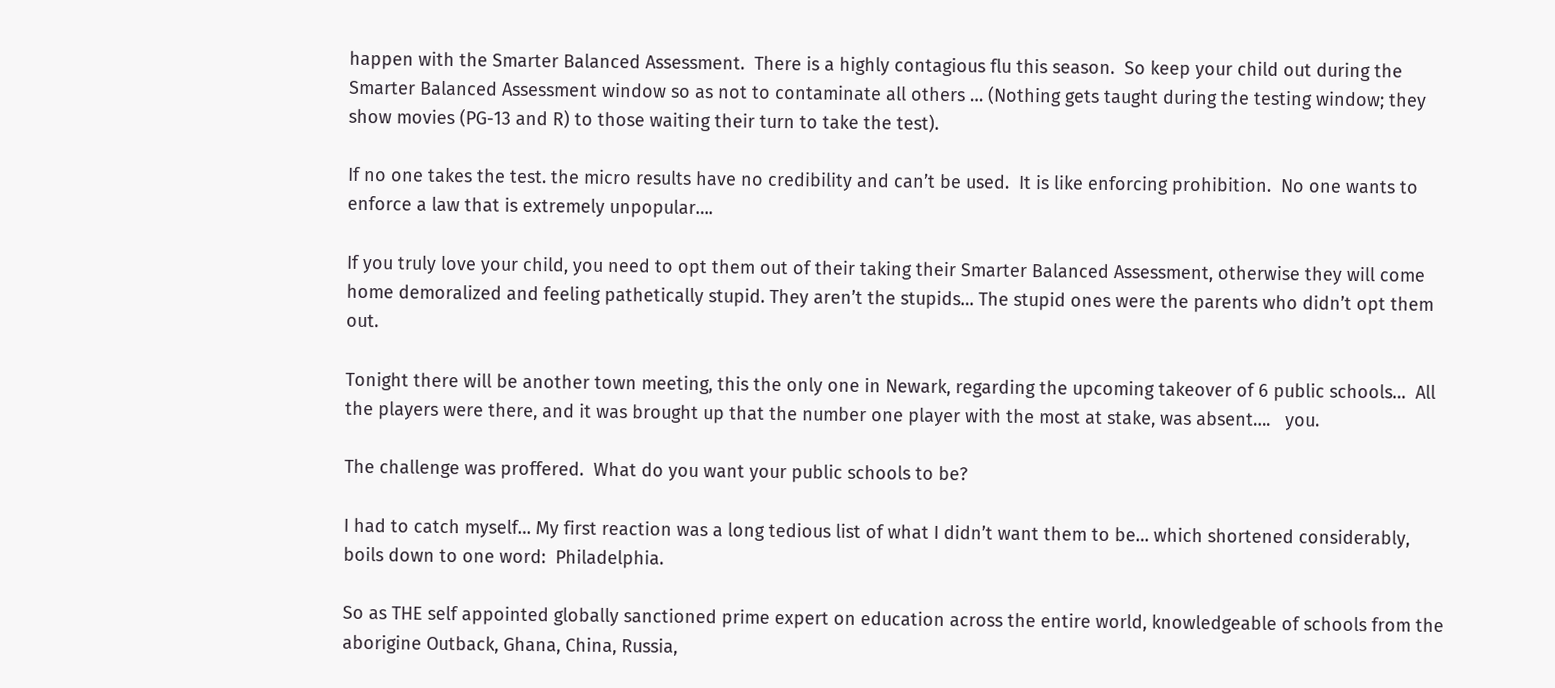happen with the Smarter Balanced Assessment.  There is a highly contagious flu this season.  So keep your child out during the Smarter Balanced Assessment window so as not to contaminate all others … (Nothing gets taught during the testing window; they show movies (PG-13 and R) to those waiting their turn to take the test).

If no one takes the test. the micro results have no credibility and can’t be used.  It is like enforcing prohibition.  No one wants to enforce a law that is extremely unpopular….

If you truly love your child, you need to opt them out of their taking their Smarter Balanced Assessment, otherwise they will come home demoralized and feeling pathetically stupid. They aren’t the stupids… The stupid ones were the parents who didn’t opt them out.

Tonight there will be another town meeting, this the only one in Newark, regarding the upcoming takeover of 6 public schools…  All the players were there, and it was brought up that the number one player with the most at stake, was absent….   you.

The challenge was proffered.  What do you want your public schools to be?

I had to catch myself… My first reaction was a long tedious list of what I didn’t want them to be… which shortened considerably, boils down to one word:  Philadelphia.

So as THE self appointed globally sanctioned prime expert on education across the entire world, knowledgeable of schools from the aborigine Outback, Ghana, China, Russia,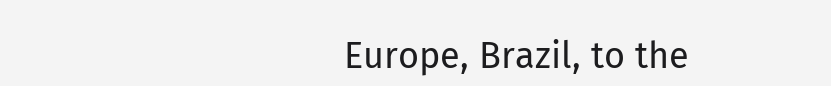Europe, Brazil, to the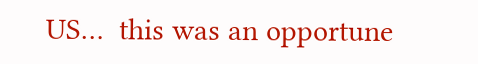US…  this was an opportune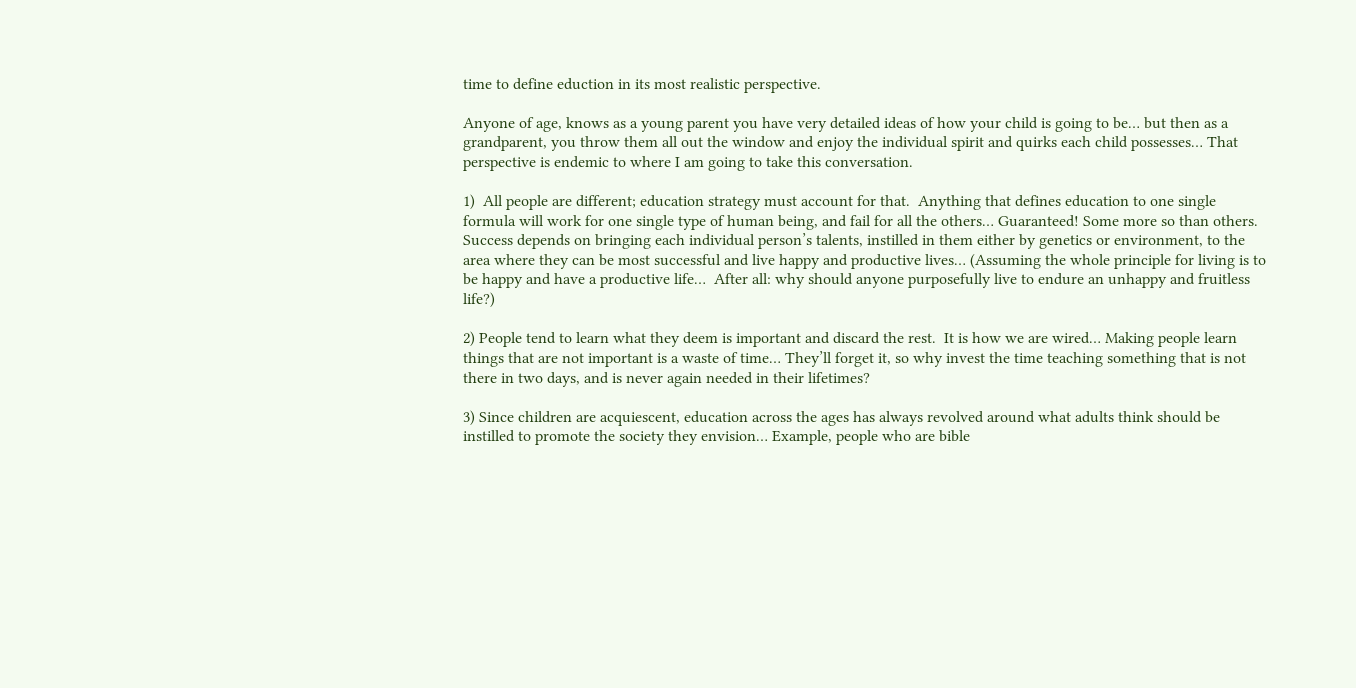time to define eduction in its most realistic perspective.

Anyone of age, knows as a young parent you have very detailed ideas of how your child is going to be… but then as a grandparent, you throw them all out the window and enjoy the individual spirit and quirks each child possesses… That perspective is endemic to where I am going to take this conversation.

1)  All people are different; education strategy must account for that.  Anything that defines education to one single formula will work for one single type of human being, and fail for all the others… Guaranteed! Some more so than others. Success depends on bringing each individual person’s talents, instilled in them either by genetics or environment, to the area where they can be most successful and live happy and productive lives… (Assuming the whole principle for living is to be happy and have a productive life…  After all: why should anyone purposefully live to endure an unhappy and fruitless life?)

2) People tend to learn what they deem is important and discard the rest.  It is how we are wired… Making people learn things that are not important is a waste of time… They’ll forget it, so why invest the time teaching something that is not there in two days, and is never again needed in their lifetimes?

3) Since children are acquiescent, education across the ages has always revolved around what adults think should be instilled to promote the society they envision… Example, people who are bible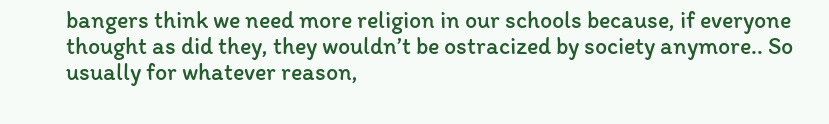bangers think we need more religion in our schools because, if everyone thought as did they, they wouldn’t be ostracized by society anymore.. So usually for whatever reason,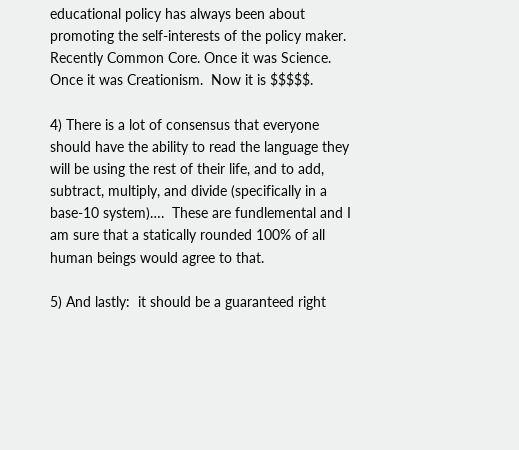educational policy has always been about promoting the self-interests of the policy maker.  Recently Common Core. Once it was Science.  Once it was Creationism.  Now it is $$$$$.

4) There is a lot of consensus that everyone should have the ability to read the language they will be using the rest of their life, and to add, subtract, multiply, and divide (specifically in a base-10 system)….  These are fundlemental and I am sure that a statically rounded 100% of all human beings would agree to that.

5) And lastly:  it should be a guaranteed right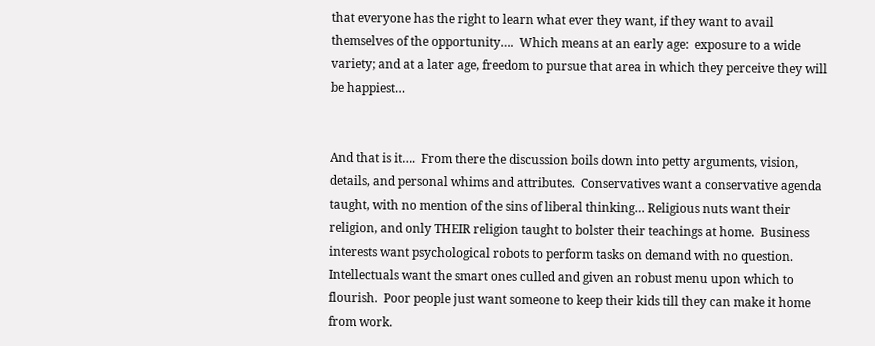that everyone has the right to learn what ever they want, if they want to avail themselves of the opportunity….  Which means at an early age:  exposure to a wide variety; and at a later age, freedom to pursue that area in which they perceive they will be happiest…


And that is it….  From there the discussion boils down into petty arguments, vision, details, and personal whims and attributes.  Conservatives want a conservative agenda taught, with no mention of the sins of liberal thinking… Religious nuts want their religion, and only THEIR religion taught to bolster their teachings at home.  Business interests want psychological robots to perform tasks on demand with no question.  Intellectuals want the smart ones culled and given an robust menu upon which to flourish.  Poor people just want someone to keep their kids till they can make it home from work.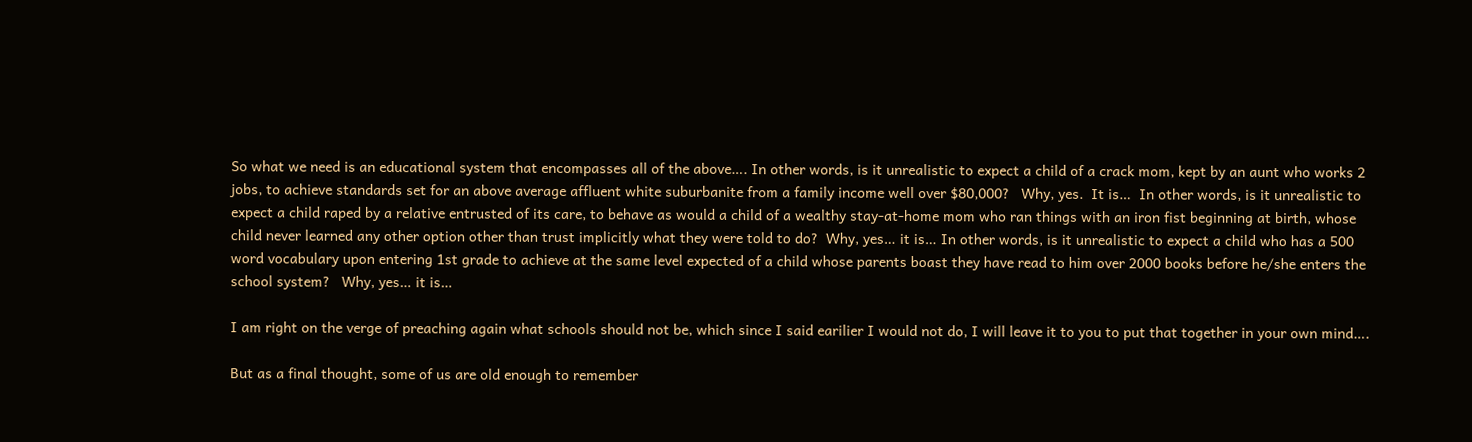So what we need is an educational system that encompasses all of the above…. In other words, is it unrealistic to expect a child of a crack mom, kept by an aunt who works 2 jobs, to achieve standards set for an above average affluent white suburbanite from a family income well over $80,000?   Why, yes.  It is…  In other words, is it unrealistic to expect a child raped by a relative entrusted of its care, to behave as would a child of a wealthy stay-at-home mom who ran things with an iron fist beginning at birth, whose child never learned any other option other than trust implicitly what they were told to do?  Why, yes… it is… In other words, is it unrealistic to expect a child who has a 500 word vocabulary upon entering 1st grade to achieve at the same level expected of a child whose parents boast they have read to him over 2000 books before he/she enters the school system?   Why, yes… it is…

I am right on the verge of preaching again what schools should not be, which since I said earilier I would not do, I will leave it to you to put that together in your own mind….

But as a final thought, some of us are old enough to remember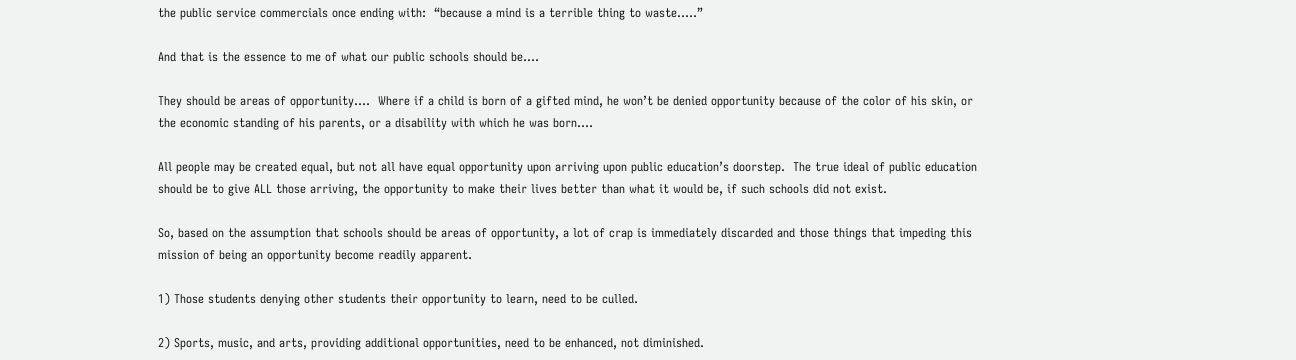the public service commercials once ending with:  “because a mind is a terrible thing to waste…..”

And that is the essence to me of what our public schools should be….

They should be areas of opportunity….  Where if a child is born of a gifted mind, he won’t be denied opportunity because of the color of his skin, or the economic standing of his parents, or a disability with which he was born….

All people may be created equal, but not all have equal opportunity upon arriving upon public education’s doorstep.  The true ideal of public education should be to give ALL those arriving, the opportunity to make their lives better than what it would be, if such schools did not exist.

So, based on the assumption that schools should be areas of opportunity, a lot of crap is immediately discarded and those things that impeding this mission of being an opportunity become readily apparent.

1) Those students denying other students their opportunity to learn, need to be culled.

2) Sports, music, and arts, providing additional opportunities, need to be enhanced, not diminished.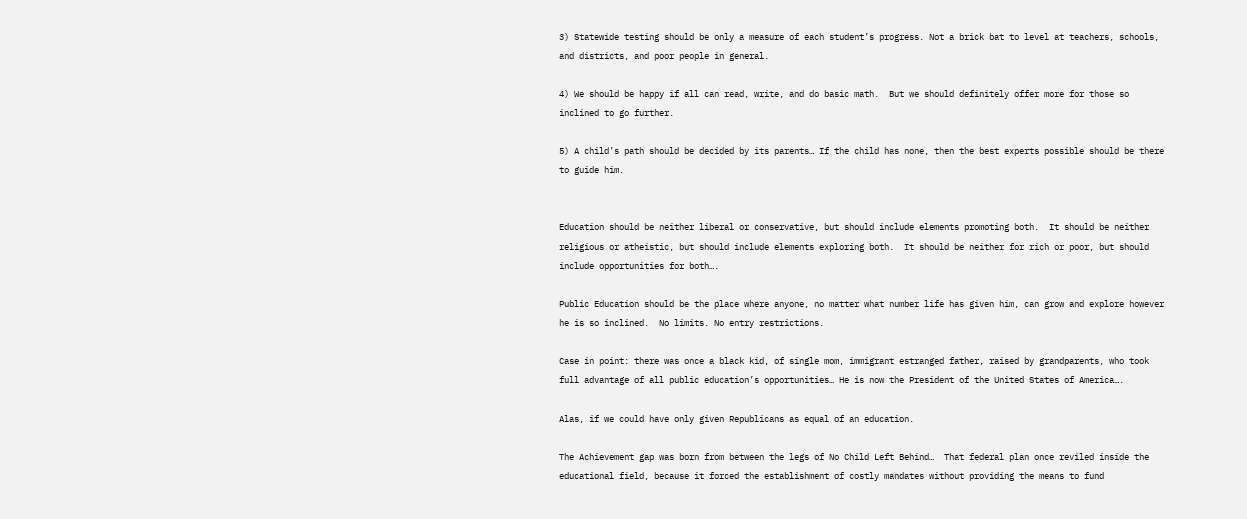3) Statewide testing should be only a measure of each student’s progress. Not a brick bat to level at teachers, schools, and districts, and poor people in general.

4) We should be happy if all can read, write, and do basic math.  But we should definitely offer more for those so inclined to go further.

5) A child’s path should be decided by its parents… If the child has none, then the best experts possible should be there to guide him.


Education should be neither liberal or conservative, but should include elements promoting both.  It should be neither religious or atheistic, but should include elements exploring both.  It should be neither for rich or poor, but should include opportunities for both….

Public Education should be the place where anyone, no matter what number life has given him, can grow and explore however he is so inclined.  No limits. No entry restrictions.

Case in point: there was once a black kid, of single mom, immigrant estranged father, raised by grandparents, who took full advantage of all public education’s opportunities… He is now the President of the United States of America….

Alas, if we could have only given Republicans as equal of an education.

The Achievement gap was born from between the legs of No Child Left Behind…  That federal plan once reviled inside the educational field, because it forced the establishment of costly mandates without providing the means to fund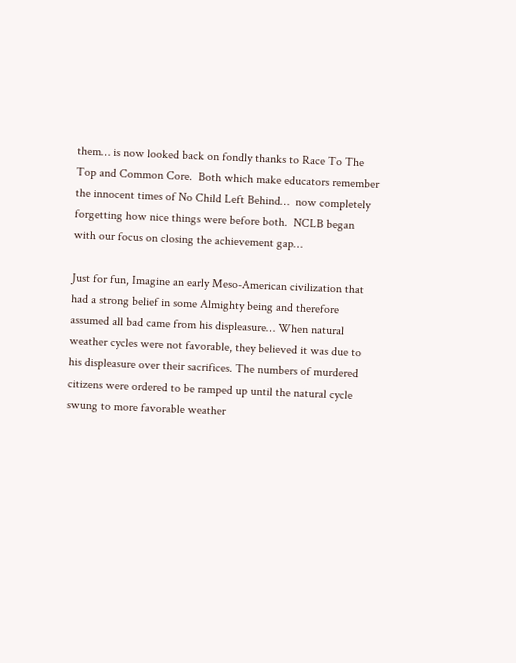them… is now looked back on fondly thanks to Race To The Top and Common Core.  Both which make educators remember the innocent times of No Child Left Behind…  now completely forgetting how nice things were before both.  NCLB began with our focus on closing the achievement gap…

Just for fun, Imagine an early Meso-American civilization that had a strong belief in some Almighty being and therefore assumed all bad came from his displeasure… When natural weather cycles were not favorable, they believed it was due to his displeasure over their sacrifices. The numbers of murdered citizens were ordered to be ramped up until the natural cycle swung to more favorable weather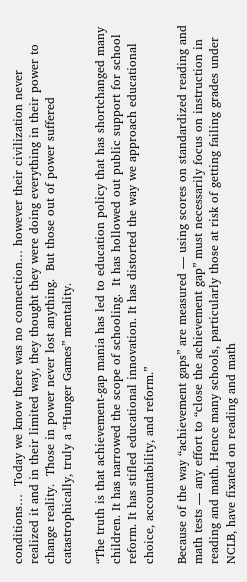conditions…  Today we know there was no connection… however their civilization never realized it and in their limited way, they thought they were doing everything in their power to change reality.  Those in power never lost anything.  But those out of power suffered catastrophically, truly a “Hunger Games” mentality.

“The truth is that achievement-gap mania has led to education policy that has shortchanged many children. It has narrowed the scope of schooling.  It has hollowed out public support for school reform. It has stifled educational innovation. It has distorted the way we approach educational choice, accountability, and reform.”

Because of the way “achievement gaps” are measured — using scores on standardized reading and math tests — any effort to “close the achievement gap” must necessarily focus on instruction in reading and math. Hence many schools, particularly those at risk of getting failing grades under NCLB, have fixated on reading and math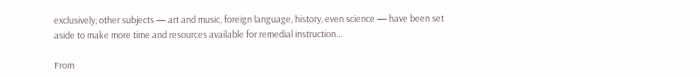exclusively; other subjects — art and music, foreign language, history, even science — have been set aside to make more time and resources available for remedial instruction…

From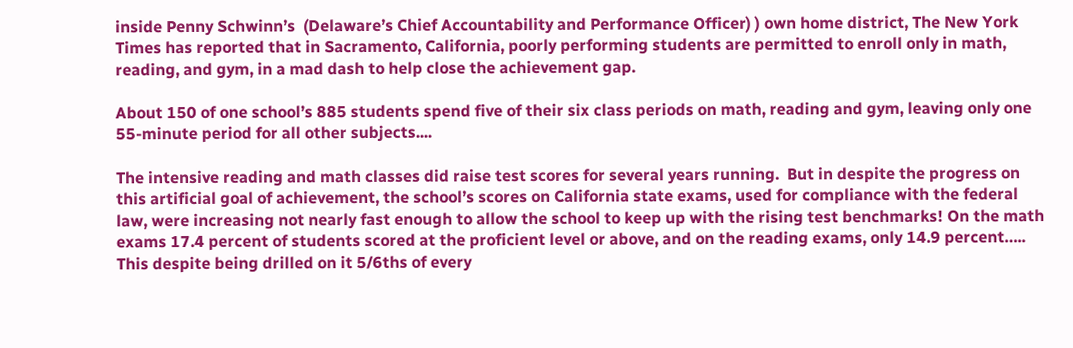inside Penny Schwinn’s  (Delaware’s Chief Accountability and Performance Officer) ) own home district, The New York Times has reported that in Sacramento, California, poorly performing students are permitted to enroll only in math, reading, and gym, in a mad dash to help close the achievement gap.

About 150 of one school’s 885 students spend five of their six class periods on math, reading and gym, leaving only one 55-minute period for all other subjects....

The intensive reading and math classes did raise test scores for several years running.  But in despite the progress on this artificial goal of achievement, the school’s scores on California state exams, used for compliance with the federal law, were increasing not nearly fast enough to allow the school to keep up with the rising test benchmarks! On the math exams 17.4 percent of students scored at the proficient level or above, and on the reading exams, only 14.9 percent….. This despite being drilled on it 5/6ths of every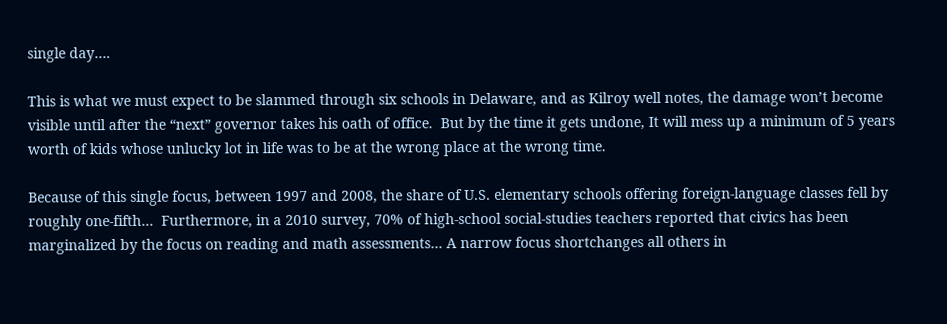single day….

This is what we must expect to be slammed through six schools in Delaware, and as Kilroy well notes, the damage won’t become visible until after the “next” governor takes his oath of office.  But by the time it gets undone, It will mess up a minimum of 5 years worth of kids whose unlucky lot in life was to be at the wrong place at the wrong time.

Because of this single focus, between 1997 and 2008, the share of U.S. elementary schools offering foreign-language classes fell by roughly one-fifth…  Furthermore, in a 2010 survey, 70% of high-school social-studies teachers reported that civics has been marginalized by the focus on reading and math assessments… A narrow focus shortchanges all others in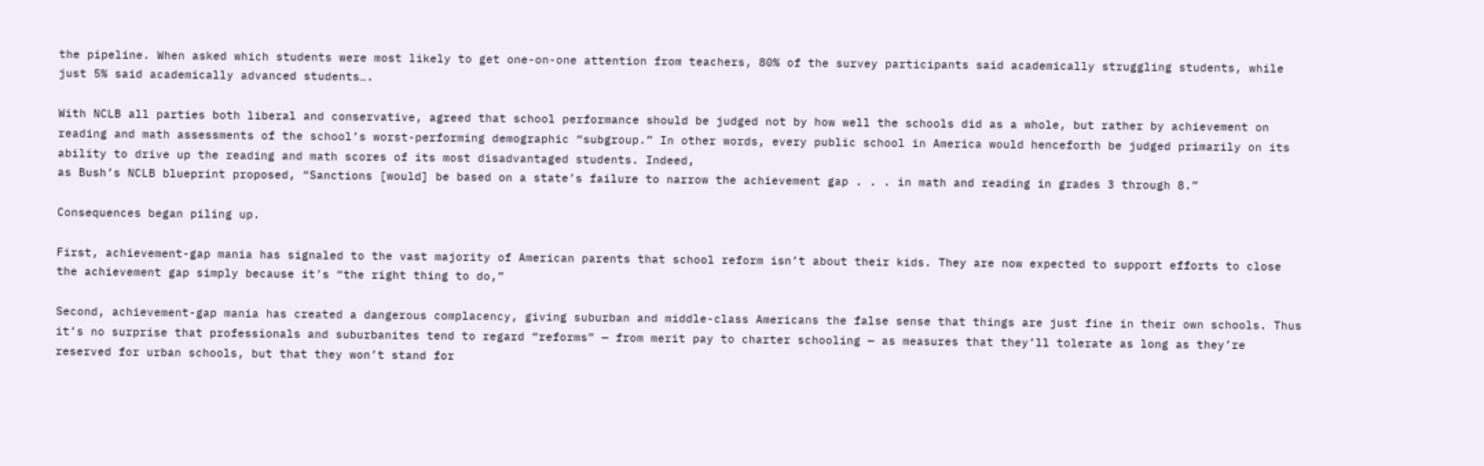the pipeline. When asked which students were most likely to get one-on-one attention from teachers, 80% of the survey participants said academically struggling students, while just 5% said academically advanced students….

With NCLB all parties both liberal and conservative, agreed that school performance should be judged not by how well the schools did as a whole, but rather by achievement on reading and math assessments of the school’s worst-performing demographic “subgroup.” In other words, every public school in America would henceforth be judged primarily on its ability to drive up the reading and math scores of its most disadvantaged students. Indeed,
as Bush’s NCLB blueprint proposed, “Sanctions [would] be based on a state’s failure to narrow the achievement gap . . . in math and reading in grades 3 through 8.”

Consequences began piling up.

First, achievement-gap mania has signaled to the vast majority of American parents that school reform isn’t about their kids. They are now expected to support efforts to close the achievement gap simply because it’s “the right thing to do,”

Second, achievement-gap mania has created a dangerous complacency, giving suburban and middle-class Americans the false sense that things are just fine in their own schools. Thus it’s no surprise that professionals and suburbanites tend to regard “reforms” — from merit pay to charter schooling — as measures that they’ll tolerate as long as they’re reserved for urban schools, but that they won’t stand for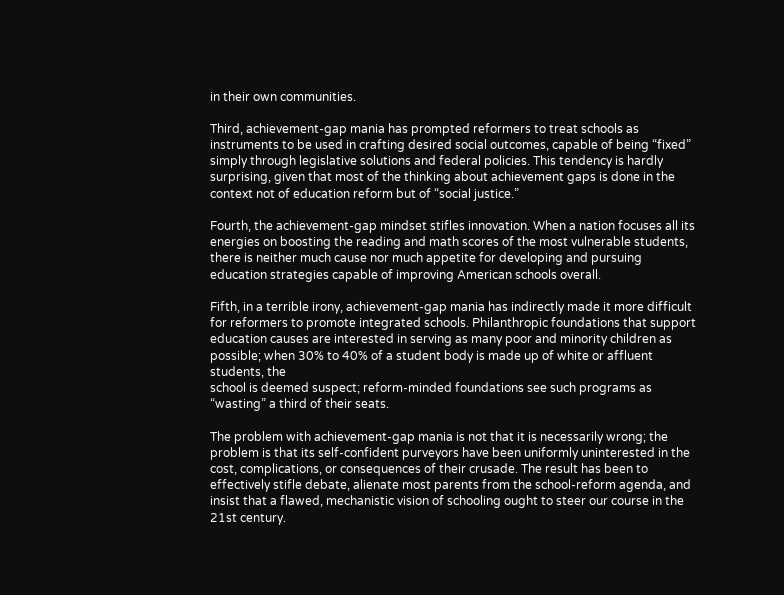in their own communities.

Third, achievement-gap mania has prompted reformers to treat schools as instruments to be used in crafting desired social outcomes, capable of being “fixed” simply through legislative solutions and federal policies. This tendency is hardly surprising, given that most of the thinking about achievement gaps is done in the context not of education reform but of “social justice.”

Fourth, the achievement-gap mindset stifles innovation. When a nation focuses all its energies on boosting the reading and math scores of the most vulnerable students, there is neither much cause nor much appetite for developing and pursuing education strategies capable of improving American schools overall.

Fifth, in a terrible irony, achievement-gap mania has indirectly made it more difficult for reformers to promote integrated schools. Philanthropic foundations that support education causes are interested in serving as many poor and minority children as possible; when 30% to 40% of a student body is made up of white or affluent students, the
school is deemed suspect; reform-minded foundations see such programs as “wasting” a third of their seats.

The problem with achievement-gap mania is not that it is necessarily wrong; the problem is that its self-confident purveyors have been uniformly uninterested in the cost, complications, or consequences of their crusade. The result has been to effectively stifle debate, alienate most parents from the school-reform agenda, and insist that a flawed, mechanistic vision of schooling ought to steer our course in the 21st century.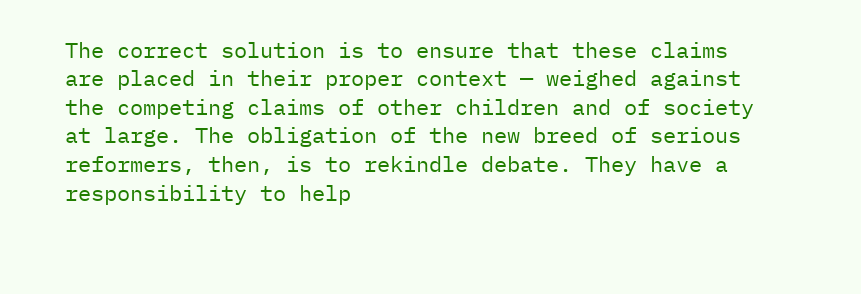The correct solution is to ensure that these claims are placed in their proper context — weighed against the competing claims of other children and of society at large. The obligation of the new breed of serious reformers, then, is to rekindle debate. They have a responsibility to help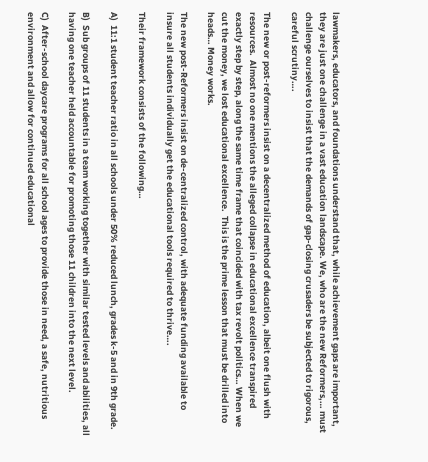lawmakers, educators, and foundations understand that, while achievement gaps are important, they are just one challenge in a vast education landscape. We, who are the new Reformers,… must challenge ourselves to insist that the demands of gap-closing crusaders be subjected to rigorous, careful scrutiny….

The new or post-reformers insist on a decentralized method of education, albeit one flush with resources.  Almost no one mentions the alleged collapse in educational excellence transpired exactly step by step, along the same time frame that coincided with tax revolt politics… When we cut the money, we lost educational excellence.  This is the prime lesson that must be drilled into heads… Money works.

The new post-Reformers insist on de-centralized control, with adequate funding available to insure all students individually get the educational tools required to thrive….

Their framework consists of the following…

A)  11:1 student teacher ratio in all schools under 50% reduced lunch, grades k-5 and in 9th grade.

B)  Sub groups of 11 students in a team working together with similar tested levels and abilities, all having one teacher held accountable for promoting those 11 children into the next level.

C)  After-school daycare programs for all school ages to provide those in need, a safe, nutritious environment and allow for continued educational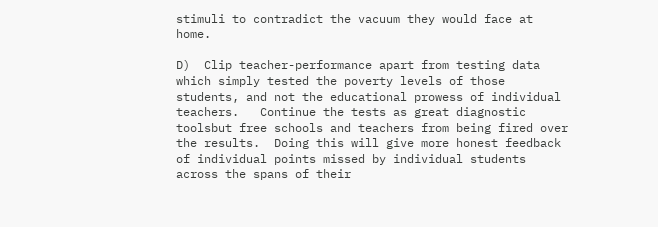stimuli to contradict the vacuum they would face at home.

D)  Clip teacher-performance apart from testing data which simply tested the poverty levels of those students, and not the educational prowess of individual teachers.   Continue the tests as great diagnostic toolsbut free schools and teachers from being fired over the results.  Doing this will give more honest feedback of individual points missed by individual students across the spans of their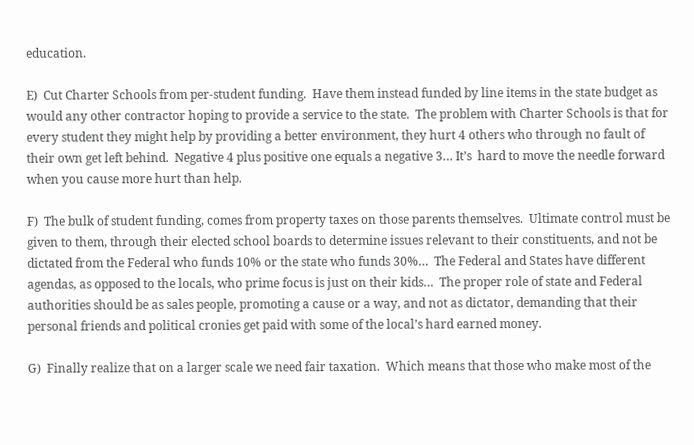education.

E)  Cut Charter Schools from per-student funding.  Have them instead funded by line items in the state budget as would any other contractor hoping to provide a service to the state.  The problem with Charter Schools is that for every student they might help by providing a better environment, they hurt 4 others who through no fault of their own get left behind.  Negative 4 plus positive one equals a negative 3… It’s  hard to move the needle forward when you cause more hurt than help.

F)  The bulk of student funding, comes from property taxes on those parents themselves.  Ultimate control must be given to them, through their elected school boards to determine issues relevant to their constituents, and not be dictated from the Federal who funds 10% or the state who funds 30%…  The Federal and States have different agendas, as opposed to the locals, who prime focus is just on their kids…  The proper role of state and Federal authorities should be as sales people, promoting a cause or a way, and not as dictator, demanding that their personal friends and political cronies get paid with some of the local’s hard earned money.

G)  Finally realize that on a larger scale we need fair taxation.  Which means that those who make most of the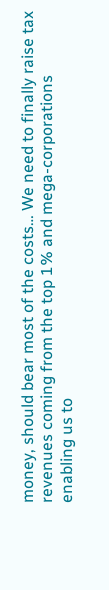money, should bear most of the costs… We need to finally raise tax revenues coming from the top 1% and mega-corporations enabling us to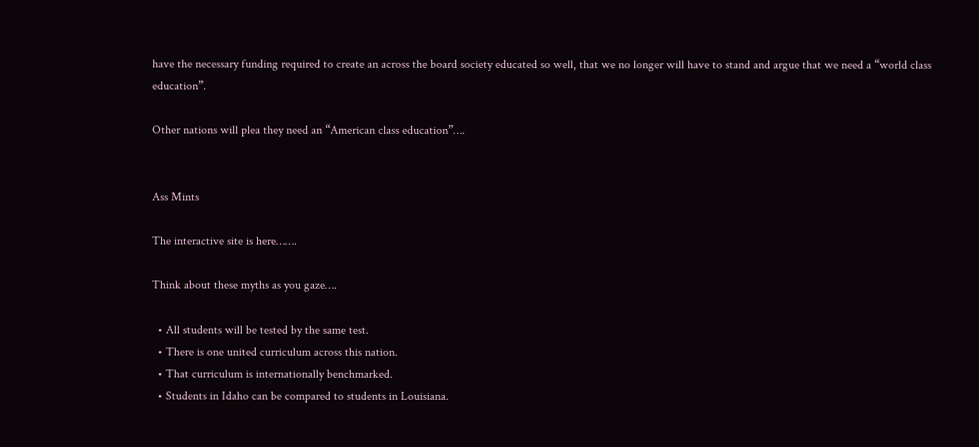have the necessary funding required to create an across the board society educated so well, that we no longer will have to stand and argue that we need a “world class education”.

Other nations will plea they need an “American class education”….


Ass Mints

The interactive site is here…….

Think about these myths as you gaze….

  • All students will be tested by the same test.
  • There is one united curriculum across this nation.
  • That curriculum is internationally benchmarked.
  • Students in Idaho can be compared to students in Louisiana.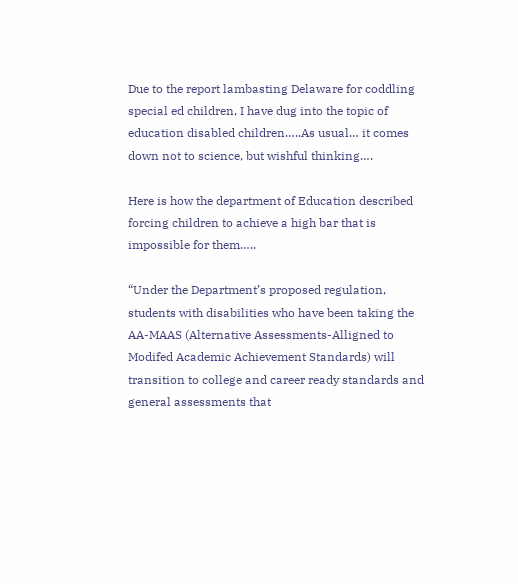Due to the report lambasting Delaware for coddling special ed children, I have dug into the topic of education disabled children…..As usual… it comes down not to science, but wishful thinking….

Here is how the department of Education described forcing children to achieve a high bar that is impossible for them…..

“Under the Department’s proposed regulation, students with disabilities who have been taking the AA-MAAS (Alternative Assessments-Alligned to Modifed Academic Achievement Standards) will transition to college and career ready standards and general assessments that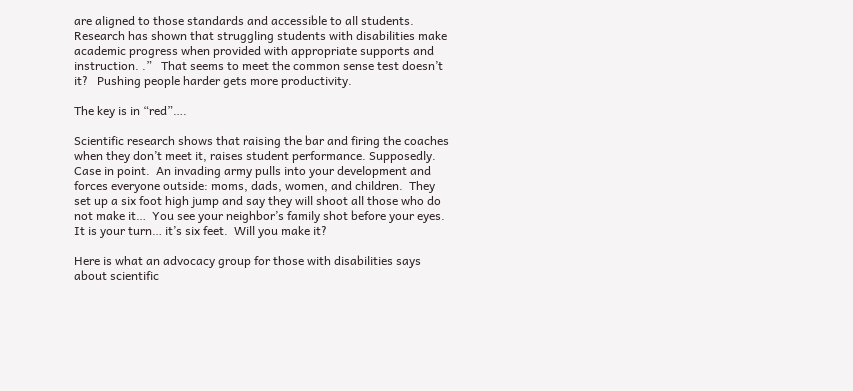are aligned to those standards and accessible to all students. Research has shown that struggling students with disabilities make academic progress when provided with appropriate supports and instruction. .”   That seems to meet the common sense test doesn’t it?   Pushing people harder gets more productivity.

The key is in “red”….

Scientific research shows that raising the bar and firing the coaches when they don’t meet it, raises student performance. Supposedly. Case in point.  An invading army pulls into your development and forces everyone outside: moms, dads, women, and children.  They set up a six foot high jump and say they will shoot all those who do not make it…  You see your neighbor’s family shot before your eyes.  It is your turn… it’s six feet.  Will you make it?

Here is what an advocacy group for those with disabilities says about scientific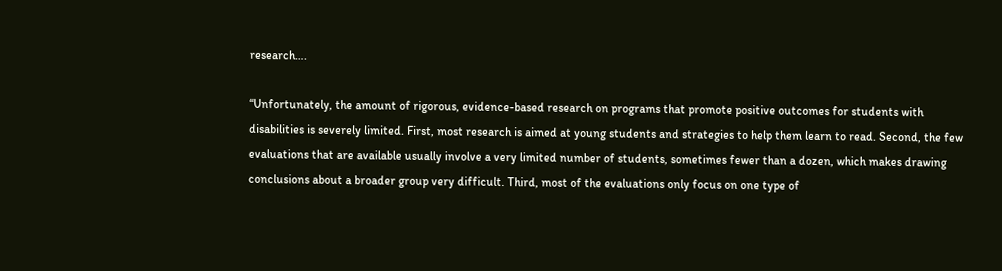research….

“Unfortunately, the amount of rigorous, evidence-based research on programs that promote positive outcomes for students with disabilities is severely limited. First, most research is aimed at young students and strategies to help them learn to read. Second, the few evaluations that are available usually involve a very limited number of students, sometimes fewer than a dozen, which makes drawing conclusions about a broader group very difficult. Third, most of the evaluations only focus on one type of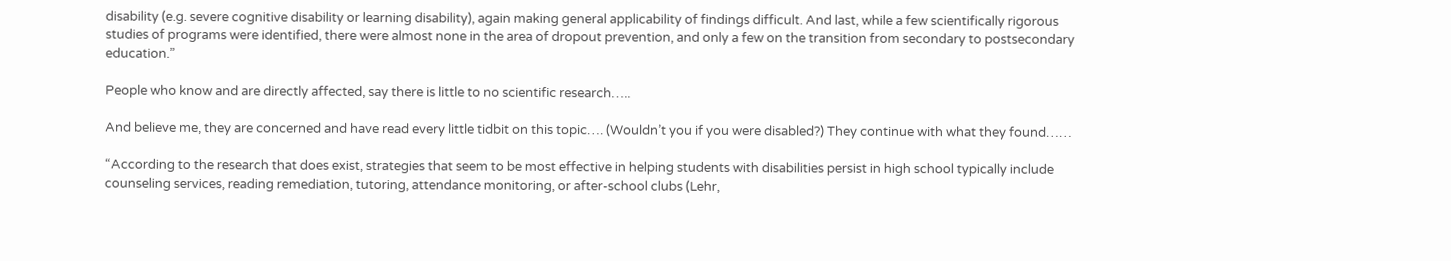disability (e.g. severe cognitive disability or learning disability), again making general applicability of findings difficult. And last, while a few scientifically rigorous studies of programs were identified, there were almost none in the area of dropout prevention, and only a few on the transition from secondary to postsecondary education.”

People who know and are directly affected, say there is little to no scientific research…..

And believe me, they are concerned and have read every little tidbit on this topic…. (Wouldn’t you if you were disabled?) They continue with what they found……

“According to the research that does exist, strategies that seem to be most effective in helping students with disabilities persist in high school typically include counseling services, reading remediation, tutoring, attendance monitoring, or after-school clubs (Lehr,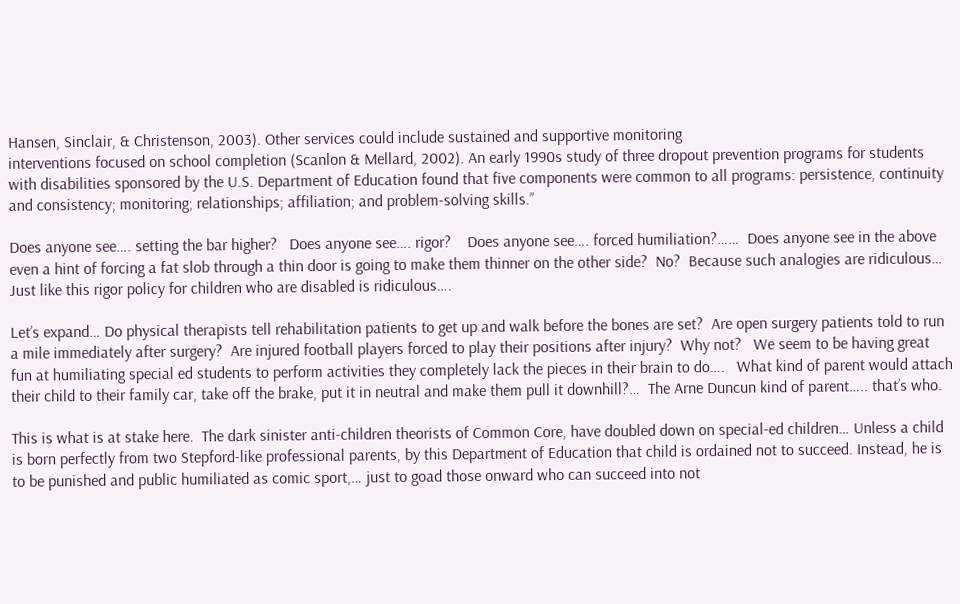Hansen, Sinclair, & Christenson, 2003). Other services could include sustained and supportive monitoring
interventions focused on school completion (Scanlon & Mellard, 2002). An early 1990s study of three dropout prevention programs for students with disabilities sponsored by the U.S. Department of Education found that five components were common to all programs: persistence, continuity and consistency; monitoring; relationships; affiliation; and problem-solving skills.”

Does anyone see…. setting the bar higher?   Does anyone see…. rigor?    Does anyone see…. forced humiliation?……  Does anyone see in the above even a hint of forcing a fat slob through a thin door is going to make them thinner on the other side?  No?  Because such analogies are ridiculous… Just like this rigor policy for children who are disabled is ridiculous….

Let’s expand… Do physical therapists tell rehabilitation patients to get up and walk before the bones are set?  Are open surgery patients told to run a mile immediately after surgery?  Are injured football players forced to play their positions after injury?  Why not?   We seem to be having great fun at humiliating special ed students to perform activities they completely lack the pieces in their brain to do….   What kind of parent would attach their child to their family car, take off the brake, put it in neutral and make them pull it downhill?…  The Arne Duncun kind of parent….. that’s who.

This is what is at stake here.  The dark sinister anti-children theorists of Common Core, have doubled down on special-ed children… Unless a child is born perfectly from two Stepford-like professional parents, by this Department of Education that child is ordained not to succeed. Instead, he is to be punished and public humiliated as comic sport,… just to goad those onward who can succeed into not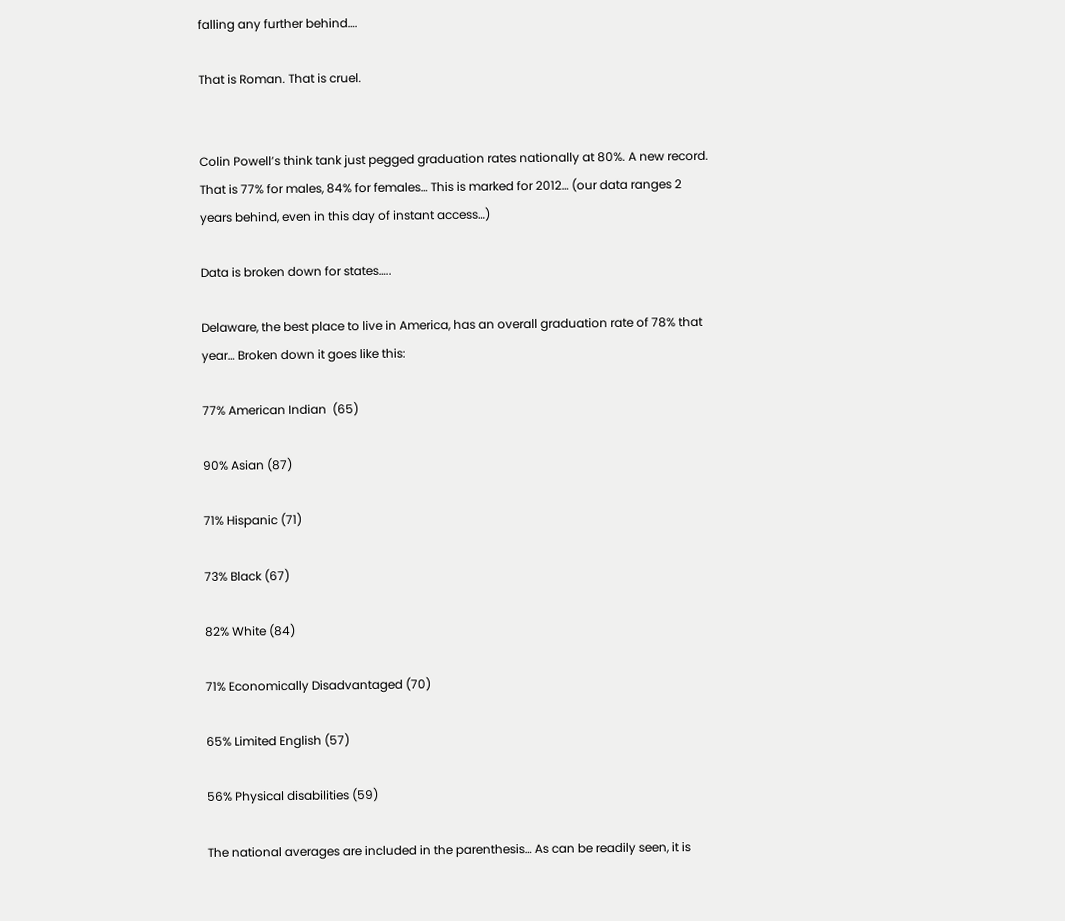falling any further behind….

That is Roman. That is cruel.


Colin Powell’s think tank just pegged graduation rates nationally at 80%. A new record.  That is 77% for males, 84% for females… This is marked for 2012… (our data ranges 2 years behind, even in this day of instant access…)

Data is broken down for states…..

Delaware, the best place to live in America, has an overall graduation rate of 78% that year… Broken down it goes like this:

77% American Indian  (65)

90% Asian (87)

71% Hispanic (71)

73% Black (67)

82% White (84)

71% Economically Disadvantaged (70)

65% Limited English (57)

56% Physical disabilities (59)

The national averages are included in the parenthesis… As can be readily seen, it is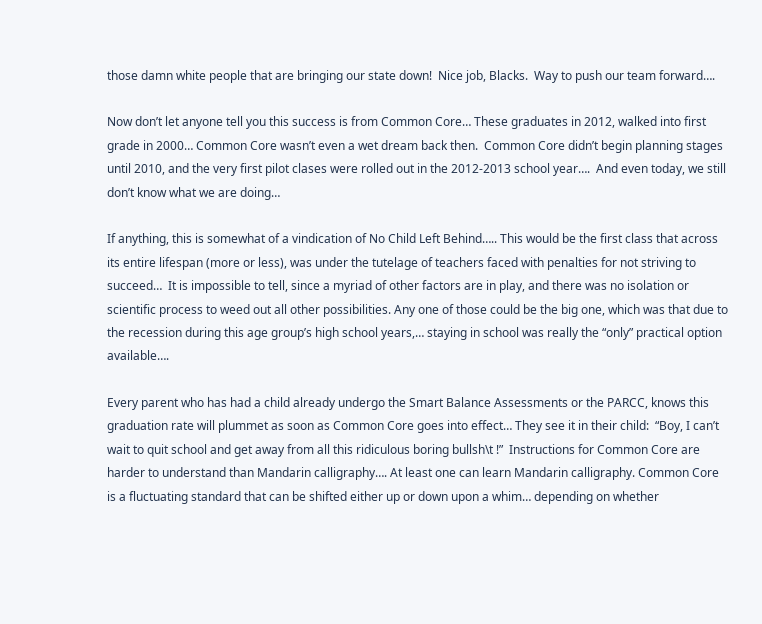those damn white people that are bringing our state down!  Nice job, Blacks.  Way to push our team forward….

Now don’t let anyone tell you this success is from Common Core… These graduates in 2012, walked into first grade in 2000… Common Core wasn’t even a wet dream back then.  Common Core didn’t begin planning stages until 2010, and the very first pilot clases were rolled out in the 2012-2013 school year….  And even today, we still don’t know what we are doing…

If anything, this is somewhat of a vindication of No Child Left Behind….. This would be the first class that across its entire lifespan (more or less), was under the tutelage of teachers faced with penalties for not striving to succeed…  It is impossible to tell, since a myriad of other factors are in play, and there was no isolation or scientific process to weed out all other possibilities. Any one of those could be the big one, which was that due to the recession during this age group’s high school years,… staying in school was really the “only” practical option available….

Every parent who has had a child already undergo the Smart Balance Assessments or the PARCC, knows this graduation rate will plummet as soon as Common Core goes into effect… They see it in their child:  “Boy, I can’t wait to quit school and get away from all this ridiculous boring bullsh\t !”  Instructions for Common Core are harder to understand than Mandarin calligraphy…. At least one can learn Mandarin calligraphy. Common Core is a fluctuating standard that can be shifted either up or down upon a whim… depending on whether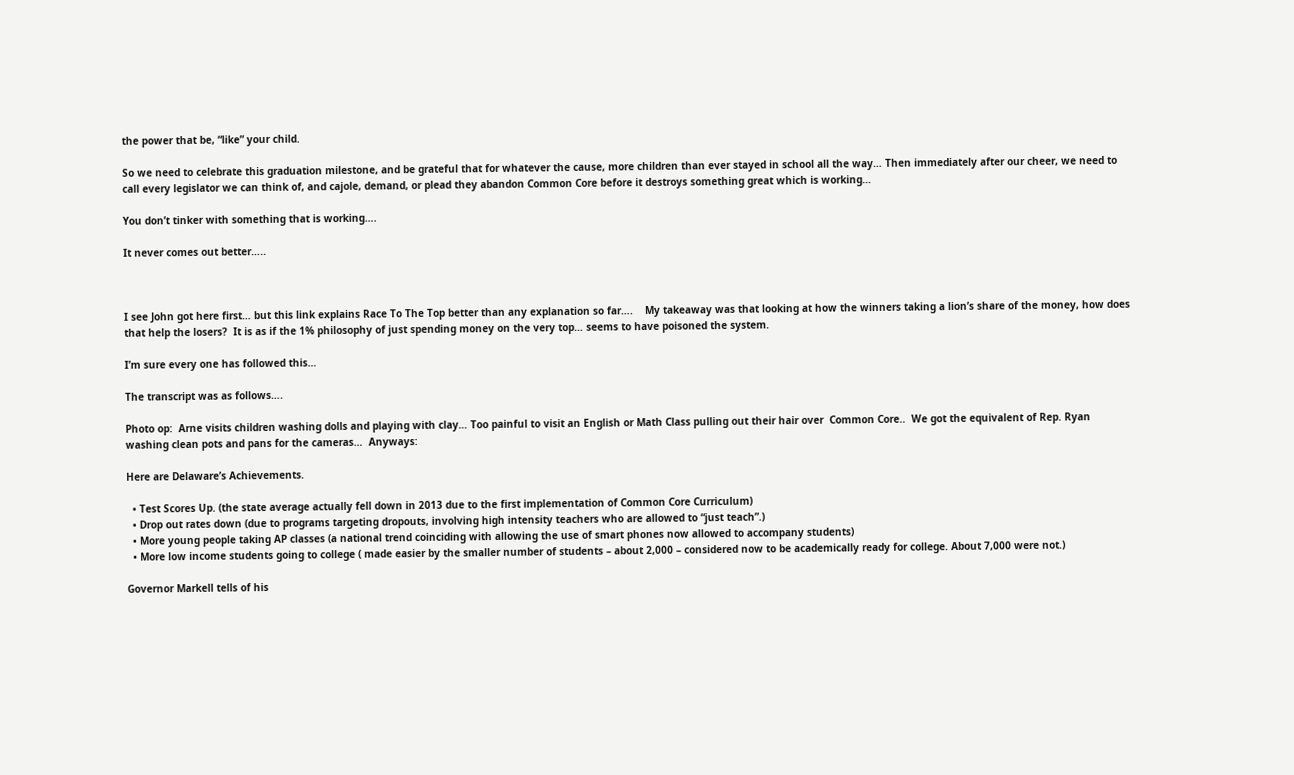the power that be, “like” your child.

So we need to celebrate this graduation milestone, and be grateful that for whatever the cause, more children than ever stayed in school all the way… Then immediately after our cheer, we need to call every legislator we can think of, and cajole, demand, or plead they abandon Common Core before it destroys something great which is working…

You don’t tinker with something that is working….

It never comes out better…..



I see John got here first… but this link explains Race To The Top better than any explanation so far….    My takeaway was that looking at how the winners taking a lion’s share of the money, how does that help the losers?  It is as if the 1% philosophy of just spending money on the very top… seems to have poisoned the system.

I’m sure every one has followed this…

The transcript was as follows….

Photo op:  Arne visits children washing dolls and playing with clay… Too painful to visit an English or Math Class pulling out their hair over  Common Core..  We got the equivalent of Rep. Ryan washing clean pots and pans for the cameras…  Anyways:

Here are Delaware’s Achievements.

  • Test Scores Up. (the state average actually fell down in 2013 due to the first implementation of Common Core Curriculum)
  • Drop out rates down (due to programs targeting dropouts, involving high intensity teachers who are allowed to “just teach”.)
  • More young people taking AP classes (a national trend coinciding with allowing the use of smart phones now allowed to accompany students)
  • More low income students going to college ( made easier by the smaller number of students – about 2,000 – considered now to be academically ready for college. About 7,000 were not.)

Governor Markell tells of his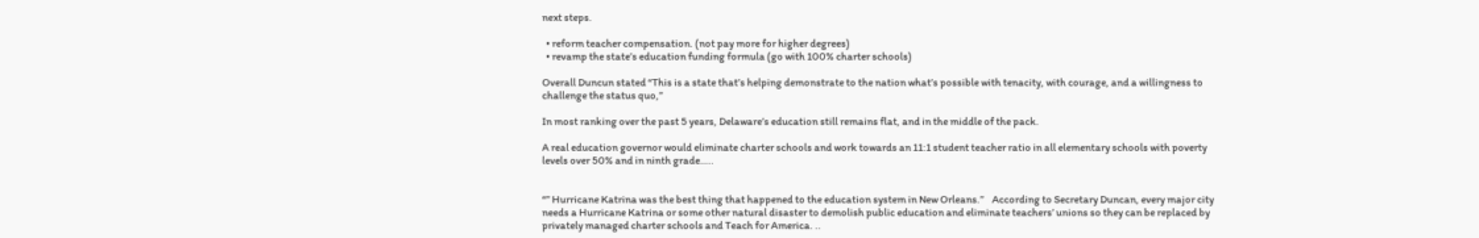next steps.

  • reform teacher compensation. (not pay more for higher degrees)
  • revamp the state’s education funding formula (go with 100% charter schools)

Overall Duncun stated “This is a state that’s helping demonstrate to the nation what’s possible with tenacity, with courage, and a willingness to challenge the status quo,”

In most ranking over the past 5 years, Delaware’s education still remains flat, and in the middle of the pack.

A real education governor would eliminate charter schools and work towards an 11:1 student teacher ratio in all elementary schools with poverty levels over 50% and in ninth grade…..


“” Hurricane Katrina was the best thing that happened to the education system in New Orleans.”    According to Secretary Duncan, every major city needs a Hurricane Katrina or some other natural disaster to demolish public education and eliminate teachers’ unions so they can be replaced by privately managed charter schools and Teach for America. ..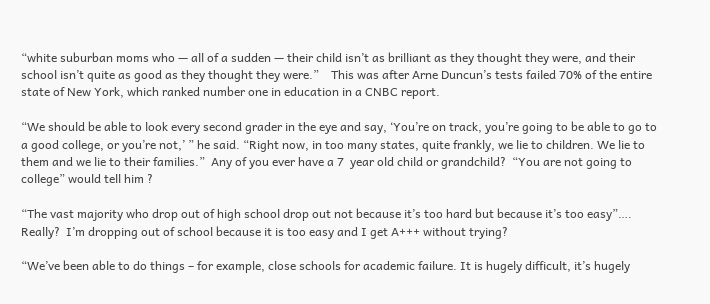“white suburban moms who — all of a sudden — their child isn’t as brilliant as they thought they were, and their school isn’t quite as good as they thought they were.”    This was after Arne Duncun’s tests failed 70% of the entire state of New York, which ranked number one in education in a CNBC report.

“We should be able to look every second grader in the eye and say, ‘You’re on track, you’re going to be able to go to a good college, or you’re not,’ ” he said. “Right now, in too many states, quite frankly, we lie to children. We lie to them and we lie to their families.”  Any of you ever have a 7  year old child or grandchild?  “You are not going to college” would tell him ?

“The vast majority who drop out of high school drop out not because it’s too hard but because it’s too easy”….  Really?  I’m dropping out of school because it is too easy and I get A+++ without trying?

“We’ve been able to do things – for example, close schools for academic failure. It is hugely difficult, it’s hugely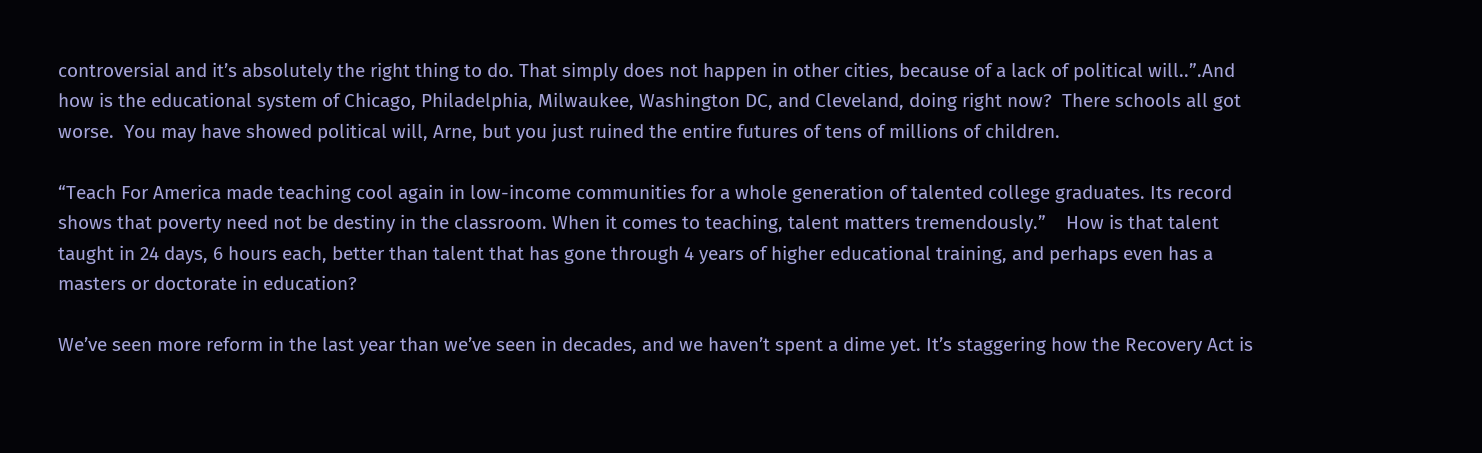controversial and it’s absolutely the right thing to do. That simply does not happen in other cities, because of a lack of political will..”.And how is the educational system of Chicago, Philadelphia, Milwaukee, Washington DC, and Cleveland, doing right now?  There schools all got worse.  You may have showed political will, Arne, but you just ruined the entire futures of tens of millions of children.

“Teach For America made teaching cool again in low-income communities for a whole generation of talented college graduates. Its record shows that poverty need not be destiny in the classroom. When it comes to teaching, talent matters tremendously.”    How is that talent taught in 24 days, 6 hours each, better than talent that has gone through 4 years of higher educational training, and perhaps even has a masters or doctorate in education?

We’ve seen more reform in the last year than we’ve seen in decades, and we haven’t spent a dime yet. It’s staggering how the Recovery Act is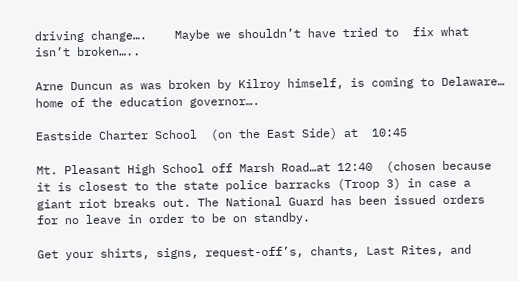driving change….    Maybe we shouldn’t have tried to  fix what isn’t broken…..

Arne Duncun as was broken by Kilroy himself, is coming to Delaware… home of the education governor….

Eastside Charter School  (on the East Side) at  10:45

Mt. Pleasant High School off Marsh Road…at 12:40  (chosen because it is closest to the state police barracks (Troop 3) in case a giant riot breaks out. The National Guard has been issued orders for no leave in order to be on standby.

Get your shirts, signs, request-off’s, chants, Last Rites, and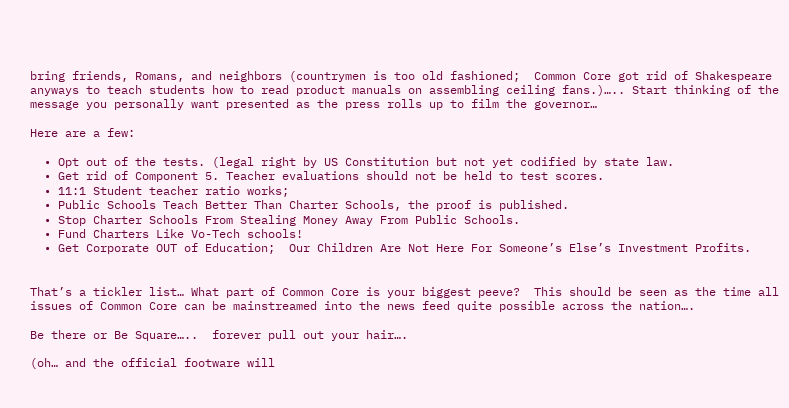bring friends, Romans, and neighbors (countrymen is too old fashioned;  Common Core got rid of Shakespeare anyways to teach students how to read product manuals on assembling ceiling fans.)….. Start thinking of the message you personally want presented as the press rolls up to film the governor…

Here are a few:

  • Opt out of the tests. (legal right by US Constitution but not yet codified by state law.
  • Get rid of Component 5. Teacher evaluations should not be held to test scores.
  • 11:1 Student teacher ratio works;
  • Public Schools Teach Better Than Charter Schools, the proof is published.
  • Stop Charter Schools From Stealing Money Away From Public Schools.
  • Fund Charters Like Vo-Tech schools!
  • Get Corporate OUT of Education;  Our Children Are Not Here For Someone’s Else’s Investment Profits.


That’s a tickler list… What part of Common Core is your biggest peeve?  This should be seen as the time all issues of Common Core can be mainstreamed into the news feed quite possible across the nation….

Be there or Be Square…..  forever pull out your hair….

(oh… and the official footware will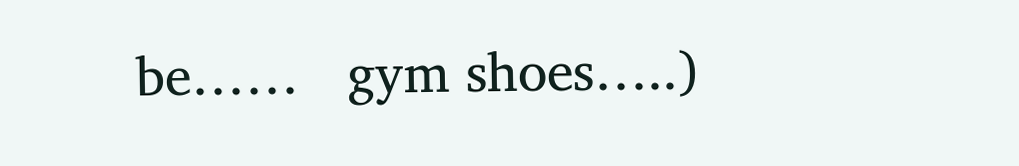be……   gym shoes…..)